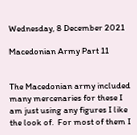Wednesday, 8 December 2021

Macedonian Army Part 11


The Macedonian army included many mercenaries for these I am just using any figures I like the look of.  For most of them I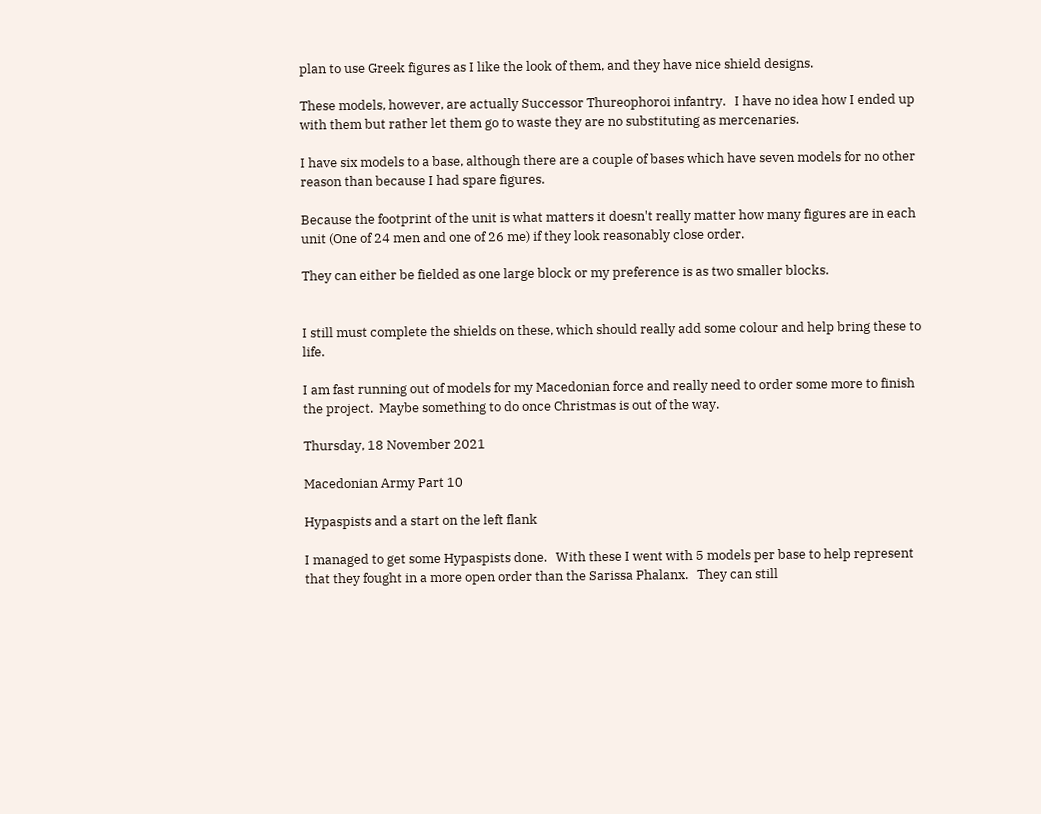plan to use Greek figures as I like the look of them, and they have nice shield designs.

These models, however, are actually Successor Thureophoroi infantry.   I have no idea how I ended up with them but rather let them go to waste they are no substituting as mercenaries.

I have six models to a base, although there are a couple of bases which have seven models for no other reason than because I had spare figures.

Because the footprint of the unit is what matters it doesn't really matter how many figures are in each unit (One of 24 men and one of 26 me) if they look reasonably close order.

They can either be fielded as one large block or my preference is as two smaller blocks.


I still must complete the shields on these, which should really add some colour and help bring these to life.

I am fast running out of models for my Macedonian force and really need to order some more to finish the project.  Maybe something to do once Christmas is out of the way.

Thursday, 18 November 2021

Macedonian Army Part 10

Hypaspists and a start on the left flank

I managed to get some Hypaspists done.   With these I went with 5 models per base to help represent that they fought in a more open order than the Sarissa Phalanx.   They can still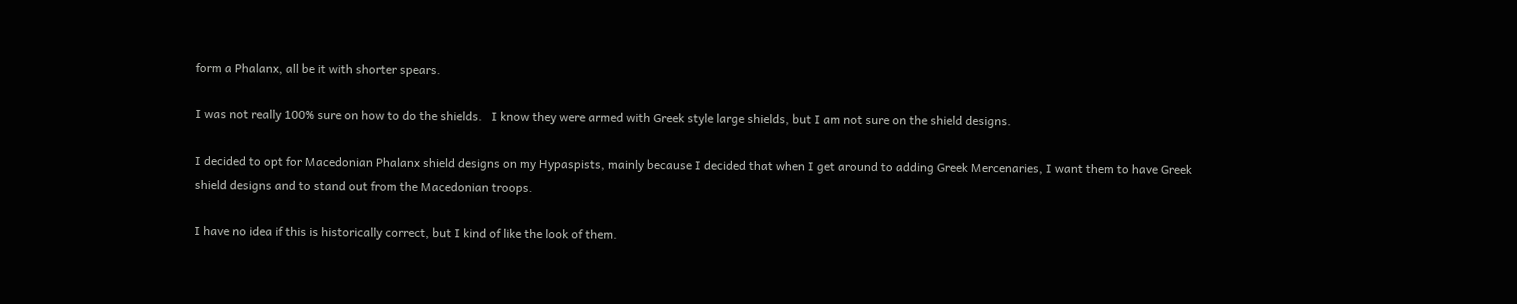form a Phalanx, all be it with shorter spears.

I was not really 100% sure on how to do the shields.   I know they were armed with Greek style large shields, but I am not sure on the shield designs.

I decided to opt for Macedonian Phalanx shield designs on my Hypaspists, mainly because I decided that when I get around to adding Greek Mercenaries, I want them to have Greek shield designs and to stand out from the Macedonian troops.

I have no idea if this is historically correct, but I kind of like the look of them.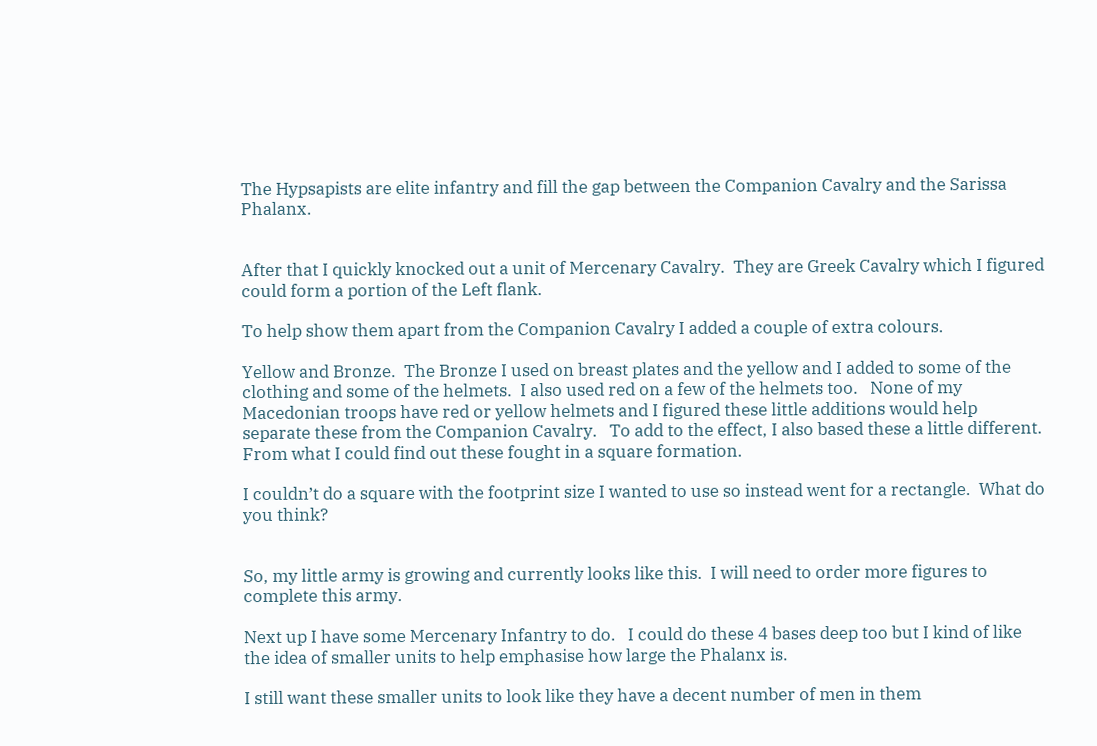The Hypsapists are elite infantry and fill the gap between the Companion Cavalry and the Sarissa Phalanx.


After that I quickly knocked out a unit of Mercenary Cavalry.  They are Greek Cavalry which I figured could form a portion of the Left flank.

To help show them apart from the Companion Cavalry I added a couple of extra colours.

Yellow and Bronze.  The Bronze I used on breast plates and the yellow and I added to some of the clothing and some of the helmets.  I also used red on a few of the helmets too.   None of my Macedonian troops have red or yellow helmets and I figured these little additions would help separate these from the Companion Cavalry.   To add to the effect, I also based these a little different.  From what I could find out these fought in a square formation.

I couldn’t do a square with the footprint size I wanted to use so instead went for a rectangle.  What do you think?


So, my little army is growing and currently looks like this.  I will need to order more figures to complete this army.

Next up I have some Mercenary Infantry to do.   I could do these 4 bases deep too but I kind of like the idea of smaller units to help emphasise how large the Phalanx is.

I still want these smaller units to look like they have a decent number of men in them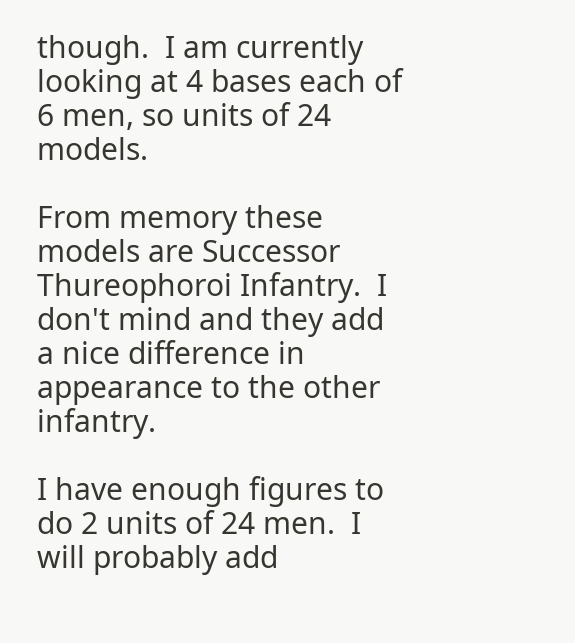though.  I am currently looking at 4 bases each of 6 men, so units of 24 models.

From memory these models are Successor Thureophoroi Infantry.  I don't mind and they add a nice difference in appearance to the other infantry.

I have enough figures to do 2 units of 24 men.  I will probably add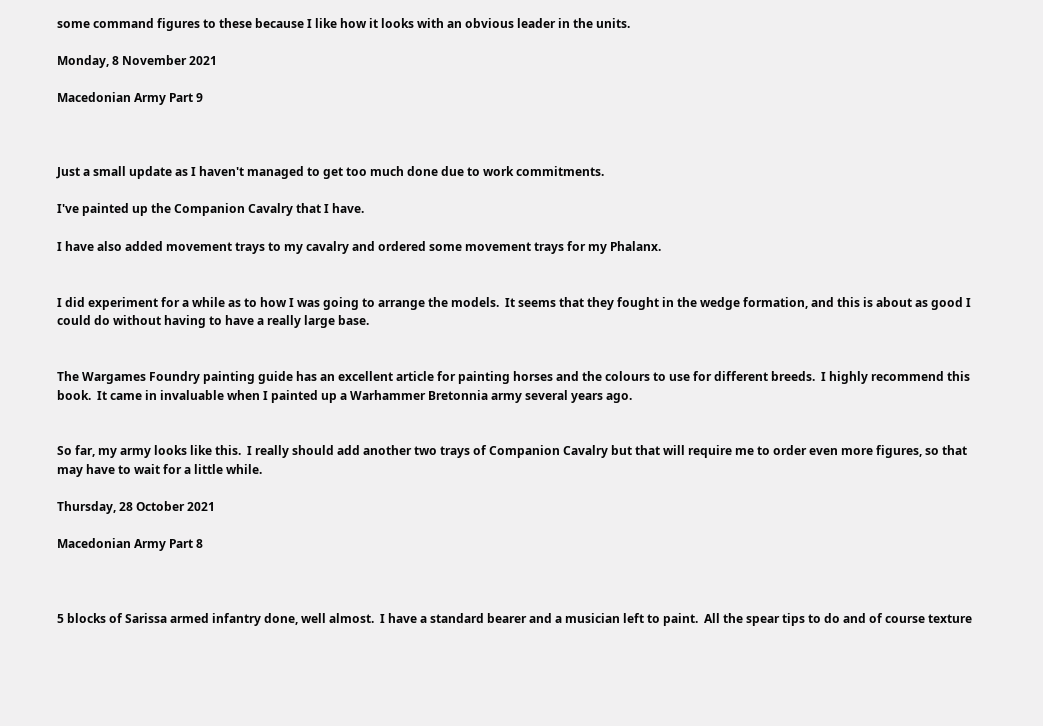some command figures to these because I like how it looks with an obvious leader in the units.

Monday, 8 November 2021

Macedonian Army Part 9



Just a small update as I haven't managed to get too much done due to work commitments.

I've painted up the Companion Cavalry that I have.

I have also added movement trays to my cavalry and ordered some movement trays for my Phalanx.


I did experiment for a while as to how I was going to arrange the models.  It seems that they fought in the wedge formation, and this is about as good I could do without having to have a really large base.


The Wargames Foundry painting guide has an excellent article for painting horses and the colours to use for different breeds.  I highly recommend this book.  It came in invaluable when I painted up a Warhammer Bretonnia army several years ago.


So far, my army looks like this.  I really should add another two trays of Companion Cavalry but that will require me to order even more figures, so that may have to wait for a little while.

Thursday, 28 October 2021

Macedonian Army Part 8



5 blocks of Sarissa armed infantry done, well almost.  I have a standard bearer and a musician left to paint.  All the spear tips to do and of course texture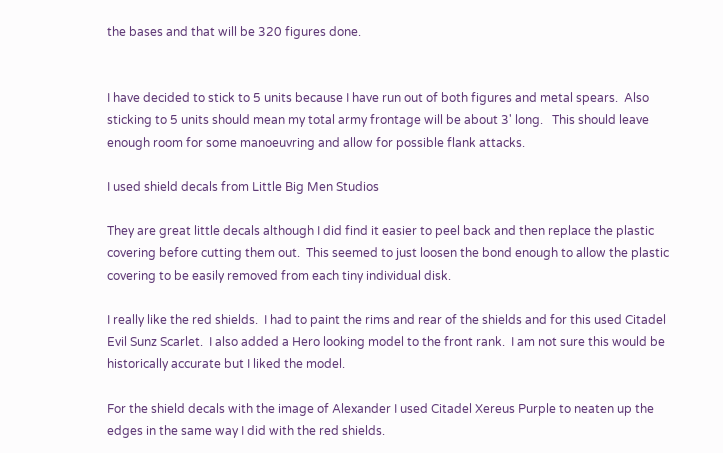the bases and that will be 320 figures done.


I have decided to stick to 5 units because I have run out of both figures and metal spears.  Also sticking to 5 units should mean my total army frontage will be about 3' long.   This should leave enough room for some manoeuvring and allow for possible flank attacks.

I used shield decals from Little Big Men Studios

They are great little decals although I did find it easier to peel back and then replace the plastic covering before cutting them out.  This seemed to just loosen the bond enough to allow the plastic covering to be easily removed from each tiny individual disk.

I really like the red shields.  I had to paint the rims and rear of the shields and for this used Citadel Evil Sunz Scarlet.  I also added a Hero looking model to the front rank.  I am not sure this would be historically accurate but I liked the model.

For the shield decals with the image of Alexander I used Citadel Xereus Purple to neaten up the edges in the same way I did with the red shields.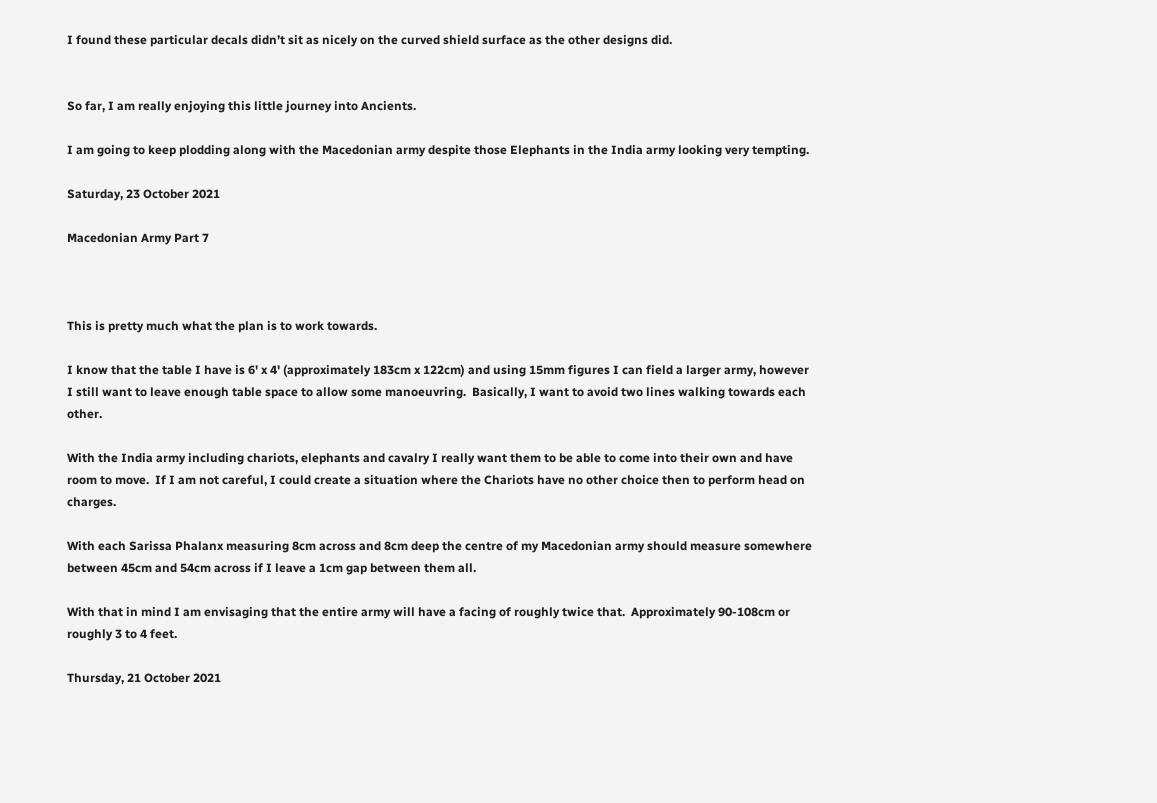I found these particular decals didn’t sit as nicely on the curved shield surface as the other designs did.


So far, I am really enjoying this little journey into Ancients.

I am going to keep plodding along with the Macedonian army despite those Elephants in the India army looking very tempting.

Saturday, 23 October 2021

Macedonian Army Part 7



This is pretty much what the plan is to work towards.

I know that the table I have is 6' x 4' (approximately 183cm x 122cm) and using 15mm figures I can field a larger army, however I still want to leave enough table space to allow some manoeuvring.  Basically, I want to avoid two lines walking towards each other.

With the India army including chariots, elephants and cavalry I really want them to be able to come into their own and have room to move.  If I am not careful, I could create a situation where the Chariots have no other choice then to perform head on charges.

With each Sarissa Phalanx measuring 8cm across and 8cm deep the centre of my Macedonian army should measure somewhere between 45cm and 54cm across if I leave a 1cm gap between them all.

With that in mind I am envisaging that the entire army will have a facing of roughly twice that.  Approximately 90-108cm or roughly 3 to 4 feet.

Thursday, 21 October 2021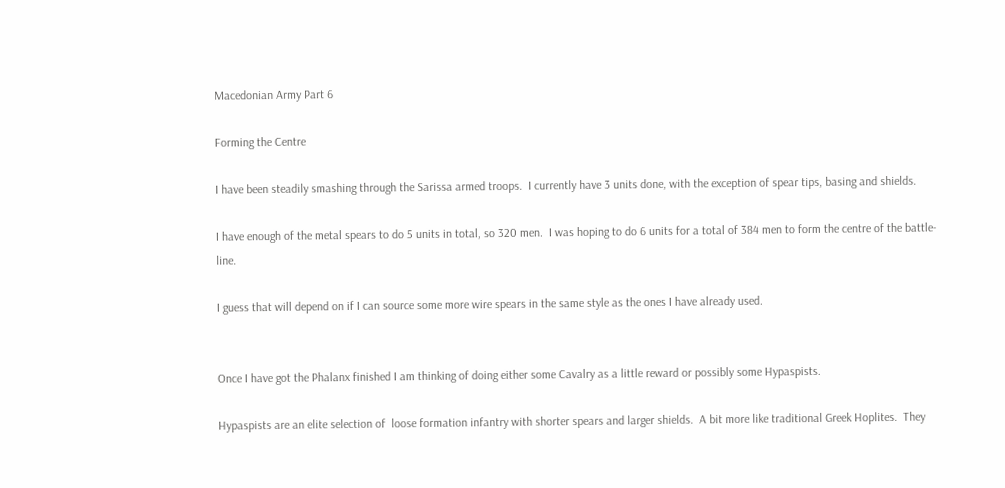Macedonian Army Part 6

Forming the Centre

I have been steadily smashing through the Sarissa armed troops.  I currently have 3 units done, with the exception of spear tips, basing and shields.

I have enough of the metal spears to do 5 units in total, so 320 men.  I was hoping to do 6 units for a total of 384 men to form the centre of the battle-line.

I guess that will depend on if I can source some more wire spears in the same style as the ones I have already used.


Once I have got the Phalanx finished I am thinking of doing either some Cavalry as a little reward or possibly some Hypaspists.

Hypaspists are an elite selection of  loose formation infantry with shorter spears and larger shields.  A bit more like traditional Greek Hoplites.  They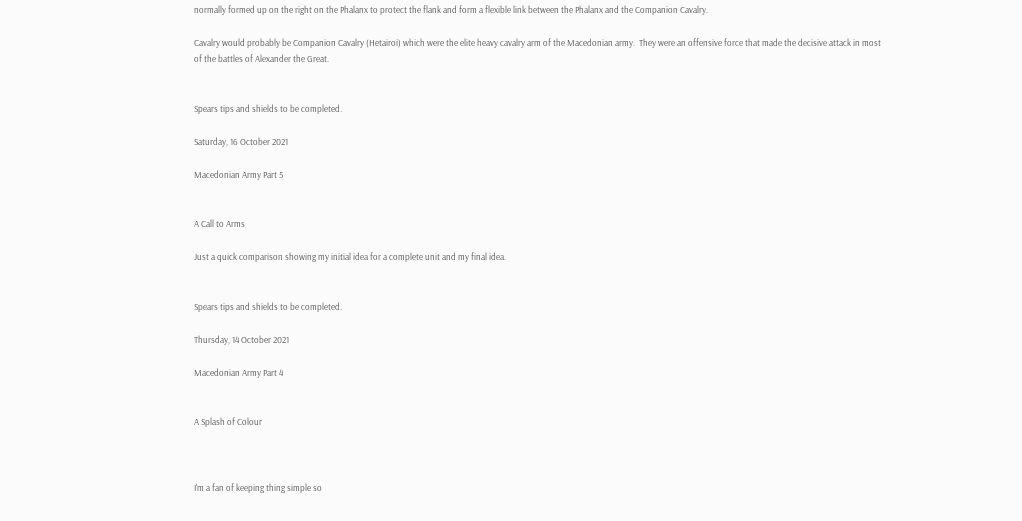normally formed up on the right on the Phalanx to protect the flank and form a flexible link between the Phalanx and the Companion Cavalry.

Cavalry would probably be Companion Cavalry (Hetairoi) which were the elite heavy cavalry arm of the Macedonian army.  They were an offensive force that made the decisive attack in most of the battles of Alexander the Great.


Spears tips and shields to be completed.

Saturday, 16 October 2021

Macedonian Army Part 5


A Call to Arms

Just a quick comparison showing my initial idea for a complete unit and my final idea.


Spears tips and shields to be completed.

Thursday, 14 October 2021

Macedonian Army Part 4


A Splash of Colour



I'm a fan of keeping thing simple so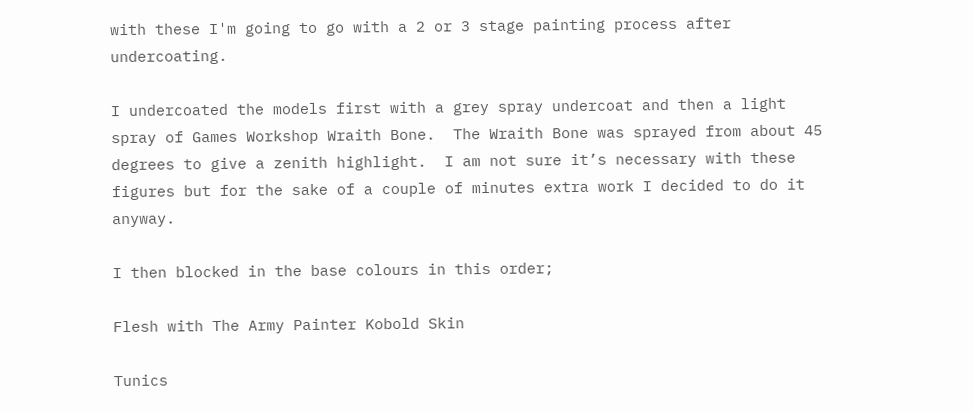with these I'm going to go with a 2 or 3 stage painting process after undercoating.

I undercoated the models first with a grey spray undercoat and then a light spray of Games Workshop Wraith Bone.  The Wraith Bone was sprayed from about 45 degrees to give a zenith highlight.  I am not sure it’s necessary with these figures but for the sake of a couple of minutes extra work I decided to do it anyway.

I then blocked in the base colours in this order;

Flesh with The Army Painter Kobold Skin

Tunics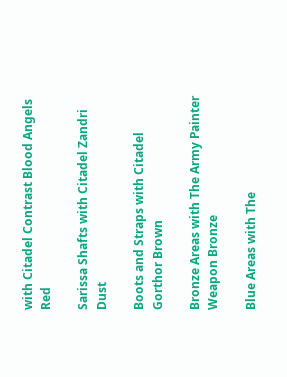with Citadel Contrast Blood Angels Red

Sarissa Shafts with Citadel Zandri Dust

Boots and Straps with Citadel Gorthor Brown

Bronze Areas with The Army Painter Weapon Bronze

Blue Areas with The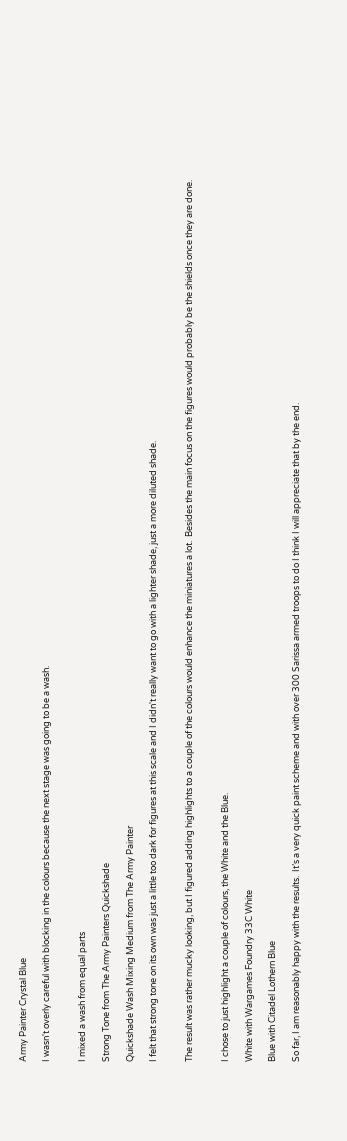Army Painter Crystal Blue

I wasn't overly careful with blocking in the colours because the next stage was going to be a wash.


I mixed a wash from equal parts

Strong Tone from The Army Painters Quickshade

Quickshade Wash Mixing Medium from The Army Painter

I felt that strong tone on its own was just a little too dark for figures at this scale and I didn't really want to go with a lighter shade, just a more diluted shade.


The result was rather mucky looking, but I figured adding highlights to a couple of the colours would enhance the miniatures a lot.  Besides the main focus on the figures would probably be the shields once they are done.


I chose to just highlight a couple of colours, the White and the Blue.

White with Wargames Foundry 33C White

Blue with Citadel Lothern Blue

So far, I am reasonably happy with the results.  It’s a very quick paint scheme and with over 300 Sarissa armed troops to do I think I will appreciate that by the end.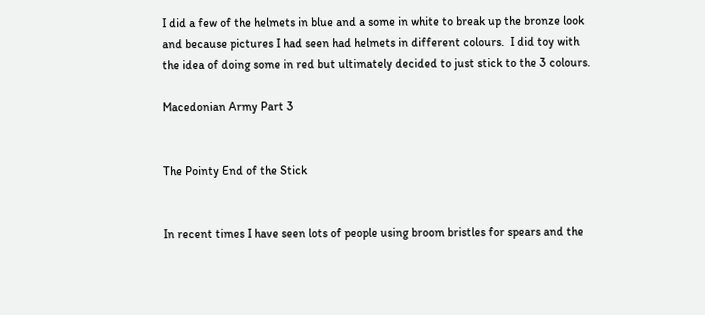I did a few of the helmets in blue and a some in white to break up the bronze look and because pictures I had seen had helmets in different colours.  I did toy with the idea of doing some in red but ultimately decided to just stick to the 3 colours.

Macedonian Army Part 3


The Pointy End of the Stick


In recent times I have seen lots of people using broom bristles for spears and the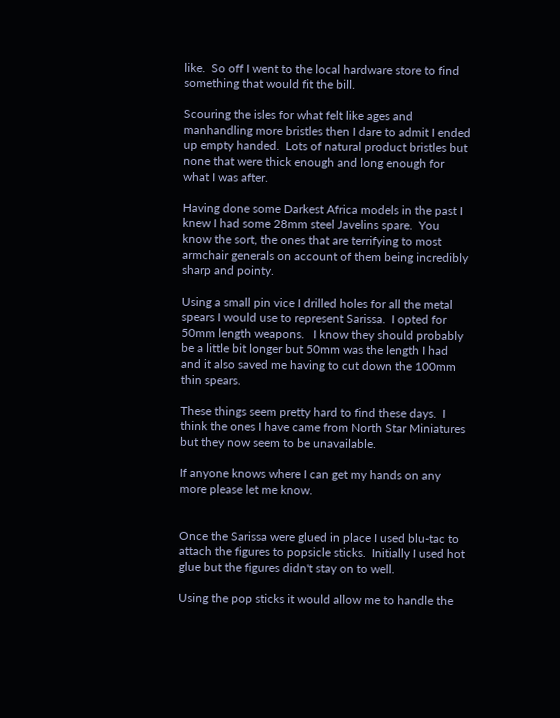like.  So off I went to the local hardware store to find something that would fit the bill.

Scouring the isles for what felt like ages and manhandling more bristles then I dare to admit I ended up empty handed.  Lots of natural product bristles but none that were thick enough and long enough for what I was after.

Having done some Darkest Africa models in the past I knew I had some 28mm steel Javelins spare.  You know the sort, the ones that are terrifying to most armchair generals on account of them being incredibly sharp and pointy.

Using a small pin vice I drilled holes for all the metal spears I would use to represent Sarissa.  I opted for 50mm length weapons.   I know they should probably be a little bit longer but 50mm was the length I had and it also saved me having to cut down the 100mm thin spears.

These things seem pretty hard to find these days.  I think the ones I have came from North Star Miniatures but they now seem to be unavailable.

If anyone knows where I can get my hands on any more please let me know.


Once the Sarissa were glued in place I used blu-tac to attach the figures to popsicle sticks.  Initially I used hot glue but the figures didn't stay on to well.

Using the pop sticks it would allow me to handle the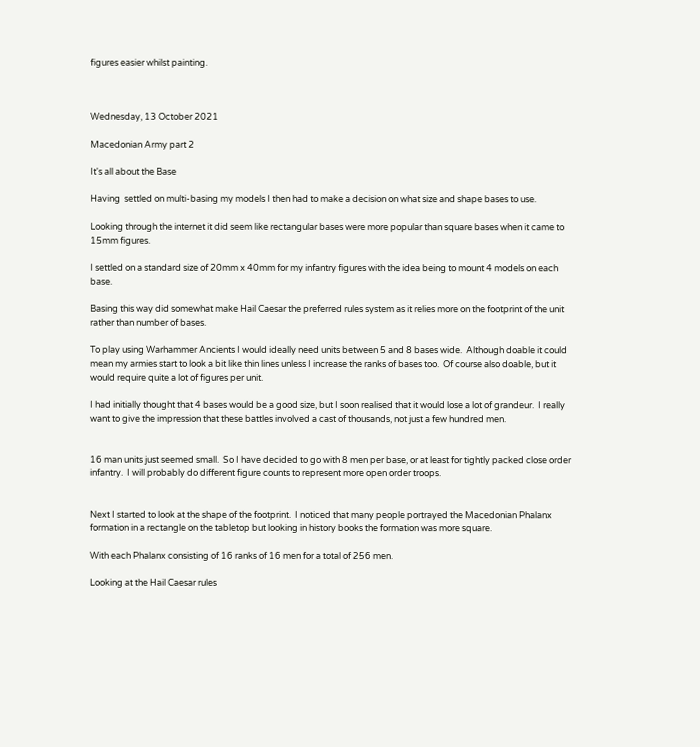figures easier whilst painting.



Wednesday, 13 October 2021

Macedonian Army part 2

It's all about the Base

Having  settled on multi-basing my models I then had to make a decision on what size and shape bases to use.

Looking through the internet it did seem like rectangular bases were more popular than square bases when it came to 15mm figures.

I settled on a standard size of 20mm x 40mm for my infantry figures with the idea being to mount 4 models on each base.

Basing this way did somewhat make Hail Caesar the preferred rules system as it relies more on the footprint of the unit rather than number of bases.

To play using Warhammer Ancients I would ideally need units between 5 and 8 bases wide.  Although doable it could mean my armies start to look a bit like thin lines unless I increase the ranks of bases too.  Of course also doable, but it would require quite a lot of figures per unit.

I had initially thought that 4 bases would be a good size, but I soon realised that it would lose a lot of grandeur.  I really want to give the impression that these battles involved a cast of thousands, not just a few hundred men.


16 man units just seemed small.  So I have decided to go with 8 men per base, or at least for tightly packed close order infantry.  I will probably do different figure counts to represent more open order troops.


Next I started to look at the shape of the footprint.  I noticed that many people portrayed the Macedonian Phalanx formation in a rectangle on the tabletop but looking in history books the formation was more square.

With each Phalanx consisting of 16 ranks of 16 men for a total of 256 men.

Looking at the Hail Caesar rules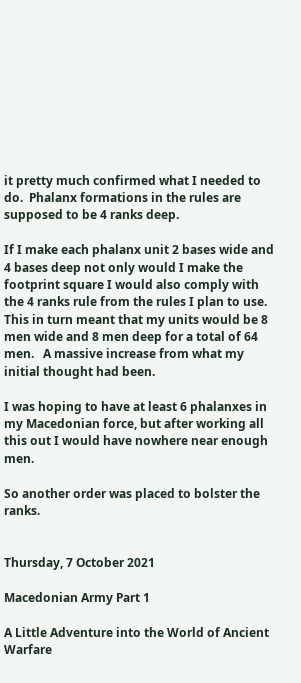it pretty much confirmed what I needed to do.  Phalanx formations in the rules are supposed to be 4 ranks deep.

If I make each phalanx unit 2 bases wide and 4 bases deep not only would I make the footprint square I would also comply with the 4 ranks rule from the rules I plan to use.  This in turn meant that my units would be 8 men wide and 8 men deep for a total of 64 men.   A massive increase from what my initial thought had been.

I was hoping to have at least 6 phalanxes in my Macedonian force, but after working all this out I would have nowhere near enough men.

So another order was placed to bolster the ranks.


Thursday, 7 October 2021

Macedonian Army Part 1

A Little Adventure into the World of Ancient Warfare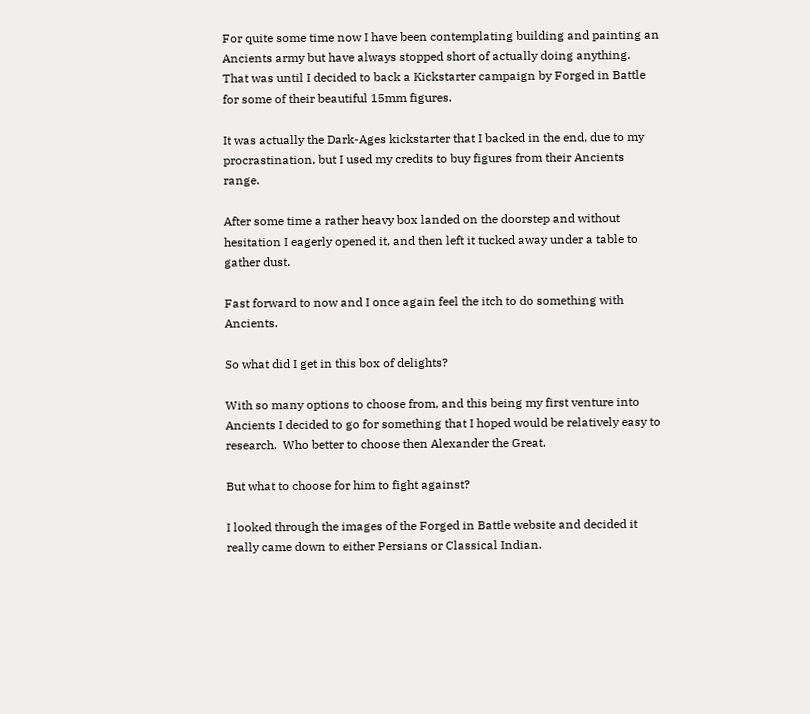For quite some time now I have been contemplating building and painting an Ancients army but have always stopped short of actually doing anything.  That was until I decided to back a Kickstarter campaign by Forged in Battle for some of their beautiful 15mm figures.

It was actually the Dark-Ages kickstarter that I backed in the end, due to my procrastination, but I used my credits to buy figures from their Ancients range.

After some time a rather heavy box landed on the doorstep and without hesitation I eagerly opened it, and then left it tucked away under a table to gather dust.

Fast forward to now and I once again feel the itch to do something with Ancients.

So what did I get in this box of delights?

With so many options to choose from, and this being my first venture into Ancients I decided to go for something that I hoped would be relatively easy to research.  Who better to choose then Alexander the Great.

But what to choose for him to fight against?

I looked through the images of the Forged in Battle website and decided it really came down to either Persians or Classical Indian.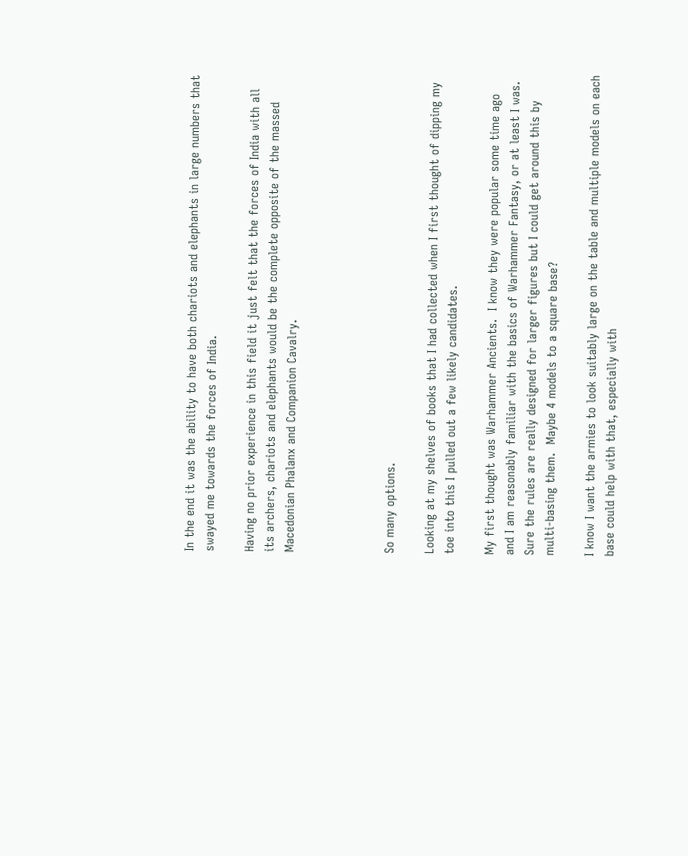In the end it was the ability to have both chariots and elephants in large numbers that swayed me towards the forces of India.

Having no prior experience in this field it just felt that the forces of India with all its archers, chariots and elephants would be the complete opposite of the massed Macedonian Phalanx and Companion Cavalry.




So many options.

Looking at my shelves of books that I had collected when I first thought of dipping my toe into this I pulled out a few likely candidates.

My first thought was Warhammer Ancients.  I know they were popular some time ago and I am reasonably familiar with the basics of Warhammer Fantasy, or at least I was.  Sure the rules are really designed for larger figures but I could get around this by multi-basing them.  Maybe 4 models to a square base?

I know I want the armies to look suitably large on the table and multiple models on each base could help with that, especially with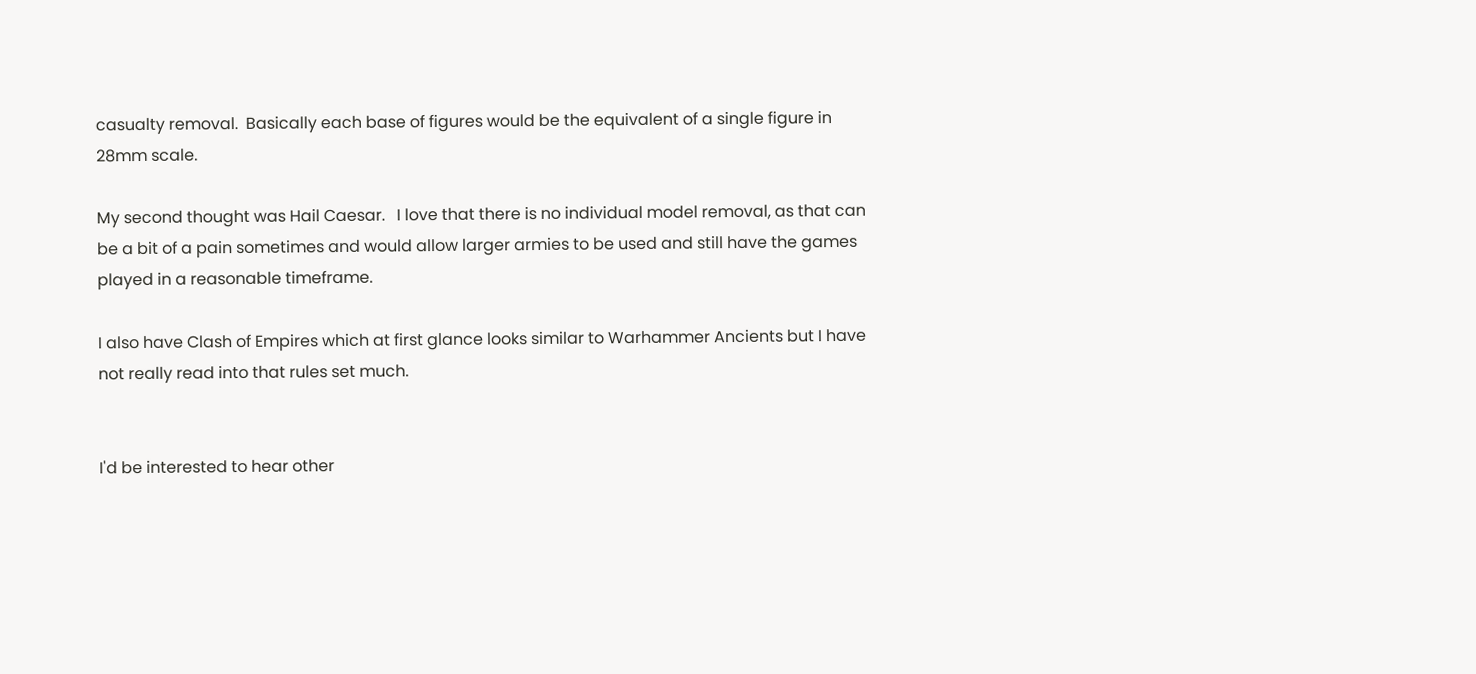casualty removal.  Basically each base of figures would be the equivalent of a single figure in 28mm scale.

My second thought was Hail Caesar.   I love that there is no individual model removal, as that can be a bit of a pain sometimes and would allow larger armies to be used and still have the games played in a reasonable timeframe.

I also have Clash of Empires which at first glance looks similar to Warhammer Ancients but I have not really read into that rules set much.


I'd be interested to hear other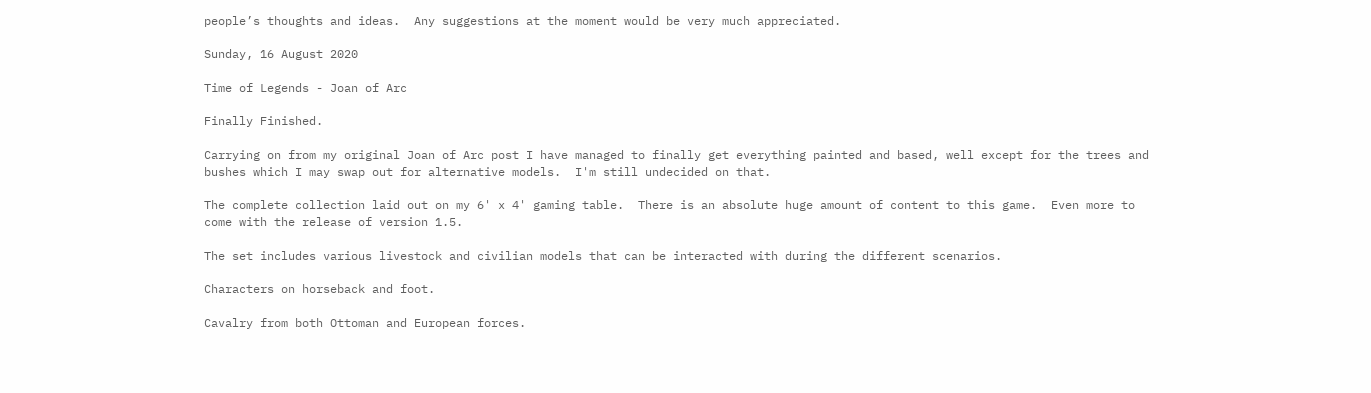people’s thoughts and ideas.  Any suggestions at the moment would be very much appreciated.

Sunday, 16 August 2020

Time of Legends - Joan of Arc

Finally Finished.

Carrying on from my original Joan of Arc post I have managed to finally get everything painted and based, well except for the trees and bushes which I may swap out for alternative models.  I'm still undecided on that.

The complete collection laid out on my 6' x 4' gaming table.  There is an absolute huge amount of content to this game.  Even more to come with the release of version 1.5.

The set includes various livestock and civilian models that can be interacted with during the different scenarios.

Characters on horseback and foot.

Cavalry from both Ottoman and European forces.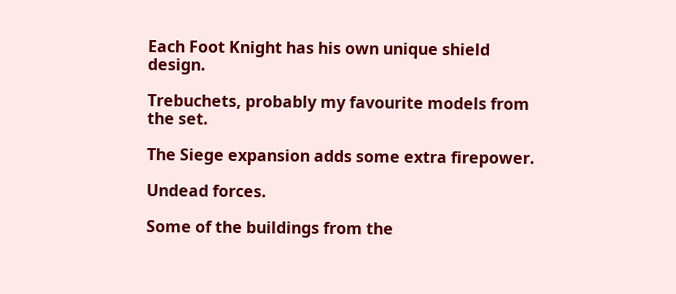Each Foot Knight has his own unique shield design.

Trebuchets, probably my favourite models from the set.

The Siege expansion adds some extra firepower.

Undead forces.

Some of the buildings from the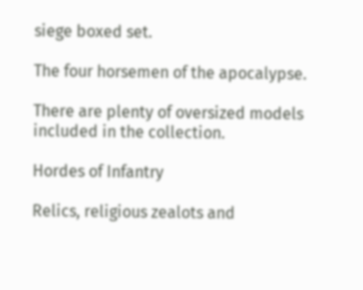siege boxed set.

The four horsemen of the apocalypse.

There are plenty of oversized models included in the collection.

Hordes of Infantry

Relics, religious zealots and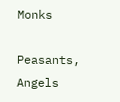Monks

Peasants, Angels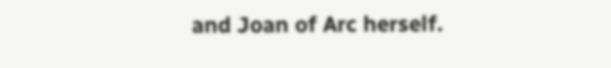and Joan of Arc herself.